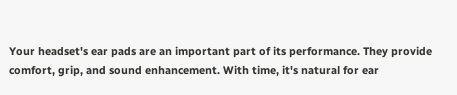Your headset's ear pads are an important part of its performance. They provide comfort, grip, and sound enhancement. With time, it's natural for ear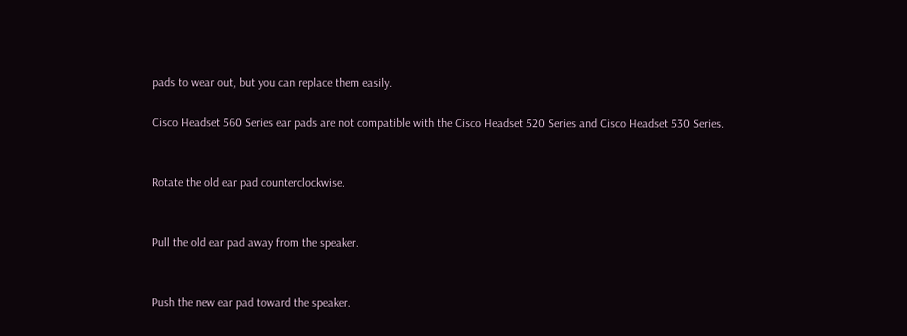pads to wear out, but you can replace them easily.

Cisco Headset 560 Series ear pads are not compatible with the Cisco Headset 520 Series and Cisco Headset 530 Series.


Rotate the old ear pad counterclockwise.


Pull the old ear pad away from the speaker.


Push the new ear pad toward the speaker.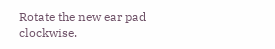Rotate the new ear pad clockwise.